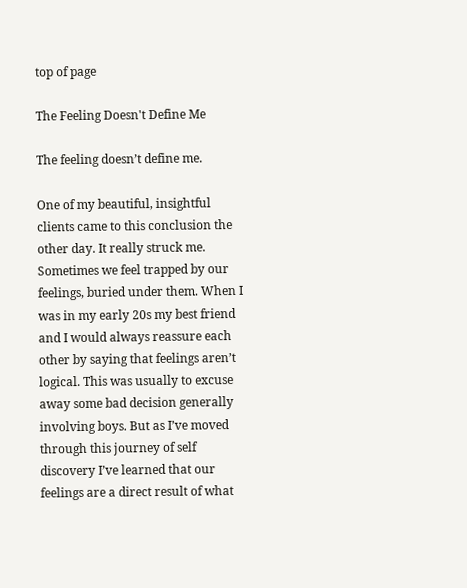top of page

The Feeling Doesn't Define Me

The feeling doesn’t define me.

One of my beautiful, insightful clients came to this conclusion the other day. It really struck me. Sometimes we feel trapped by our feelings, buried under them. When I was in my early 20s my best friend and I would always reassure each other by saying that feelings aren’t logical. This was usually to excuse away some bad decision generally involving boys. But as I’ve moved through this journey of self discovery I’ve learned that our feelings are a direct result of what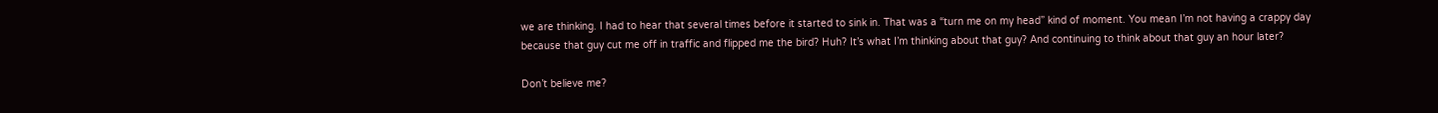we are thinking. I had to hear that several times before it started to sink in. That was a “turn me on my head” kind of moment. You mean I’m not having a crappy day because that guy cut me off in traffic and flipped me the bird? Huh? It’s what I’m thinking about that guy? And continuing to think about that guy an hour later?

Don’t believe me?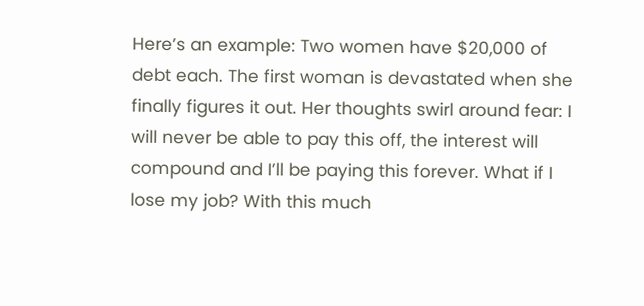Here’s an example: Two women have $20,000 of debt each. The first woman is devastated when she finally figures it out. Her thoughts swirl around fear: I will never be able to pay this off, the interest will compound and I’ll be paying this forever. What if I lose my job? With this much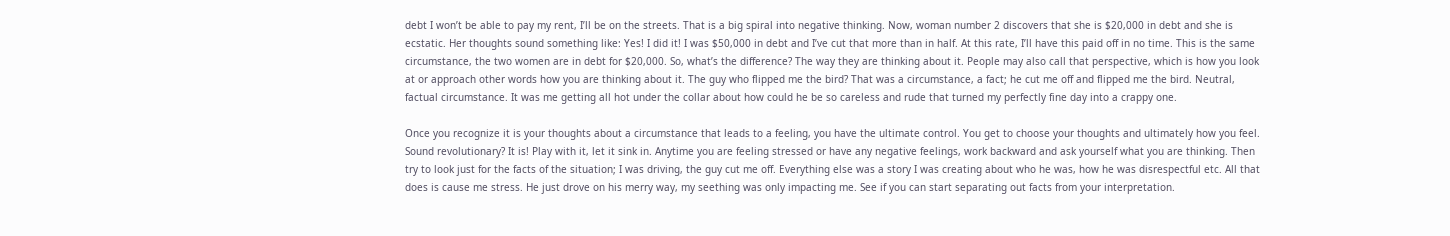debt I won’t be able to pay my rent, I’ll be on the streets. That is a big spiral into negative thinking. Now, woman number 2 discovers that she is $20,000 in debt and she is ecstatic. Her thoughts sound something like: Yes! I did it! I was $50,000 in debt and I’ve cut that more than in half. At this rate, I’ll have this paid off in no time. This is the same circumstance, the two women are in debt for $20,000. So, what’s the difference? The way they are thinking about it. People may also call that perspective, which is how you look at or approach other words how you are thinking about it. The guy who flipped me the bird? That was a circumstance, a fact; he cut me off and flipped me the bird. Neutral, factual circumstance. It was me getting all hot under the collar about how could he be so careless and rude that turned my perfectly fine day into a crappy one.

Once you recognize it is your thoughts about a circumstance that leads to a feeling, you have the ultimate control. You get to choose your thoughts and ultimately how you feel. Sound revolutionary? It is! Play with it, let it sink in. Anytime you are feeling stressed or have any negative feelings, work backward and ask yourself what you are thinking. Then try to look just for the facts of the situation; I was driving, the guy cut me off. Everything else was a story I was creating about who he was, how he was disrespectful etc. All that does is cause me stress. He just drove on his merry way, my seething was only impacting me. See if you can start separating out facts from your interpretation.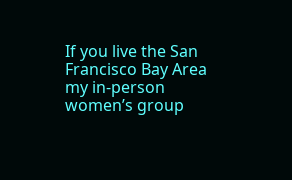If you live the San Francisco Bay Area my in-person women’s group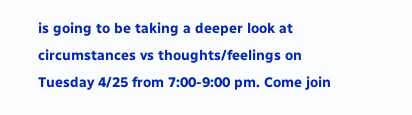is going to be taking a deeper look at circumstances vs thoughts/feelings on Tuesday 4/25 from 7:00-9:00 pm. Come join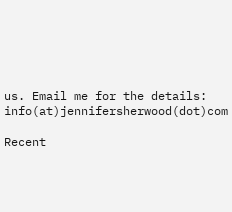us. Email me for the details: info(at)jennifersherwood(dot)com

Recent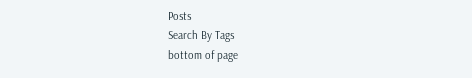Posts
Search By Tags
bottom of page